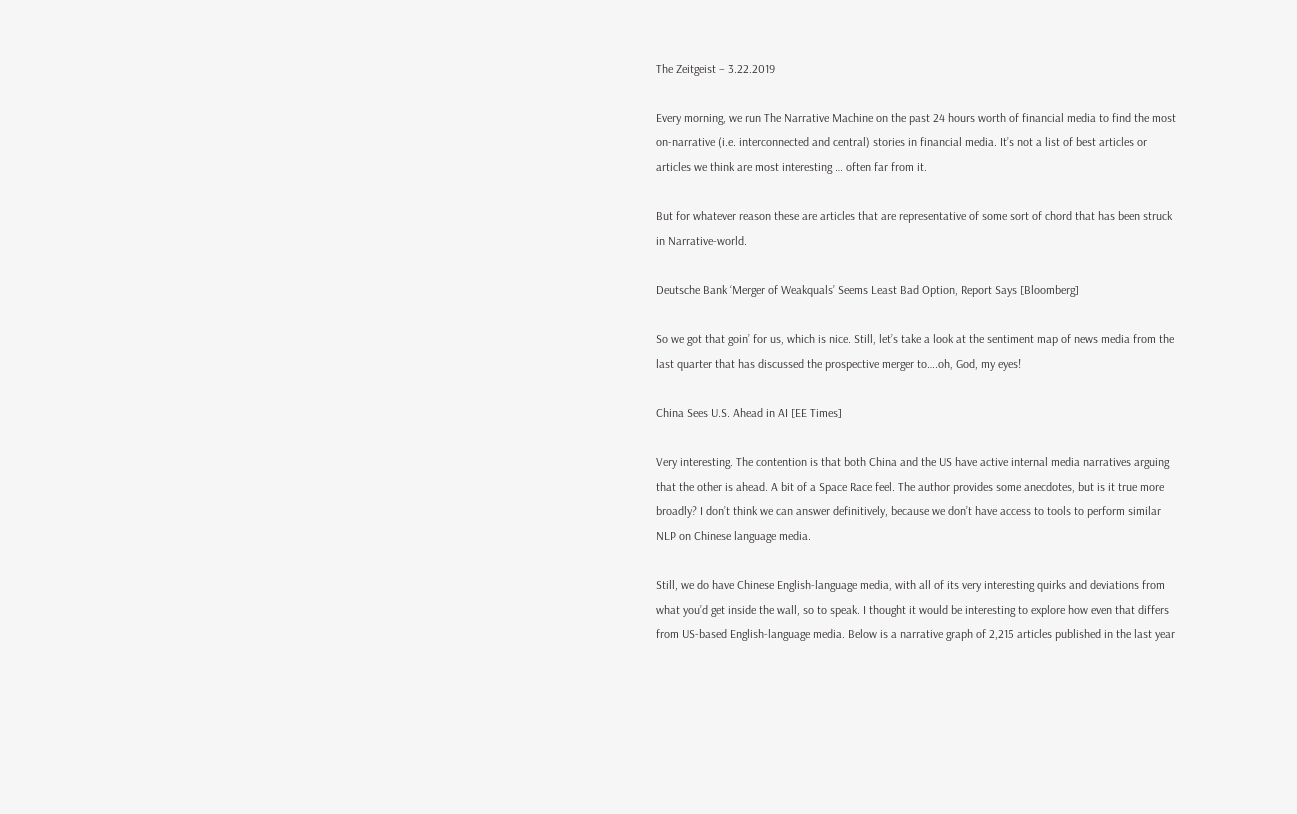The Zeitgeist – 3.22.2019

Every morning, we run The Narrative Machine on the past 24 hours worth of financial media to find the most on-narrative (i.e. interconnected and central) stories in financial media. It’s not a list of best articles or articles we think are most interesting … often far from it.

But for whatever reason these are articles that are representative of some sort of chord that has been struck in Narrative-world.

Deutsche Bank ‘Merger of Weakquals’ Seems Least Bad Option, Report Says [Bloomberg]

So we got that goin’ for us, which is nice. Still, let’s take a look at the sentiment map of news media from the last quarter that has discussed the prospective merger to….oh, God, my eyes!

China Sees U.S. Ahead in AI [EE Times]

Very interesting. The contention is that both China and the US have active internal media narratives arguing that the other is ahead. A bit of a Space Race feel. The author provides some anecdotes, but is it true more broadly? I don’t think we can answer definitively, because we don’t have access to tools to perform similar NLP on Chinese language media.

Still, we do have Chinese English-language media, with all of its very interesting quirks and deviations from what you’d get inside the wall, so to speak. I thought it would be interesting to explore how even that differs from US-based English-language media. Below is a narrative graph of 2,215 articles published in the last year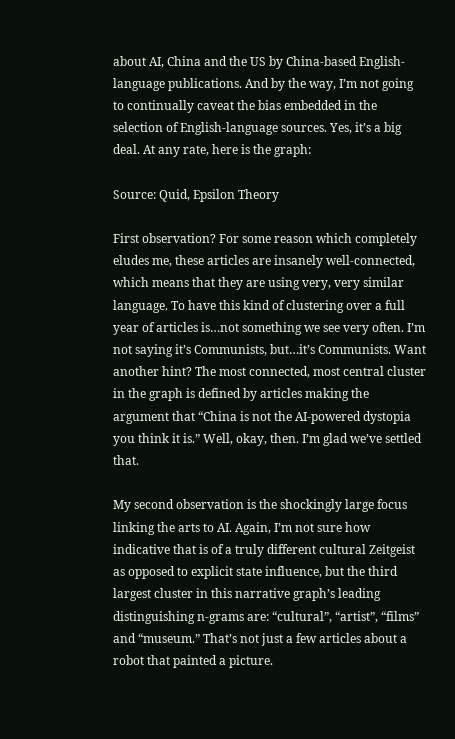about AI, China and the US by China-based English-language publications. And by the way, I’m not going to continually caveat the bias embedded in the selection of English-language sources. Yes, it’s a big deal. At any rate, here is the graph:

Source: Quid, Epsilon Theory

First observation? For some reason which completely eludes me, these articles are insanely well-connected, which means that they are using very, very similar language. To have this kind of clustering over a full year of articles is…not something we see very often. I’m not saying it’s Communists, but…it’s Communists. Want another hint? The most connected, most central cluster in the graph is defined by articles making the argument that “China is not the AI-powered dystopia you think it is.” Well, okay, then. I’m glad we’ve settled that.

My second observation is the shockingly large focus linking the arts to AI. Again, I’m not sure how indicative that is of a truly different cultural Zeitgeist as opposed to explicit state influence, but the third largest cluster in this narrative graph’s leading distinguishing n-grams are: “cultural”, “artist”, “films” and “museum.” That’s not just a few articles about a robot that painted a picture.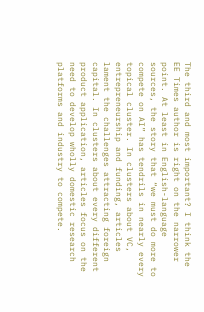The third and most important? I think the EE Times author is right on the narrower point. At least in English-language sources, the story that “we must do more to compete on AI” has tendrils in nearly every topical cluster. In clusters about VC, entrepreneurship and funding, articles lament the challenges attracting foreign capital. In clusters about every different product application, articles focus on the need to develop wholly domestic research platforms and industry to compete.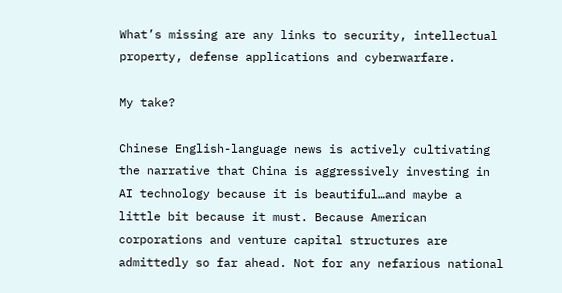What’s missing are any links to security, intellectual property, defense applications and cyberwarfare.

My take?

Chinese English-language news is actively cultivating the narrative that China is aggressively investing in AI technology because it is beautiful…and maybe a little bit because it must. Because American corporations and venture capital structures are admittedly so far ahead. Not for any nefarious national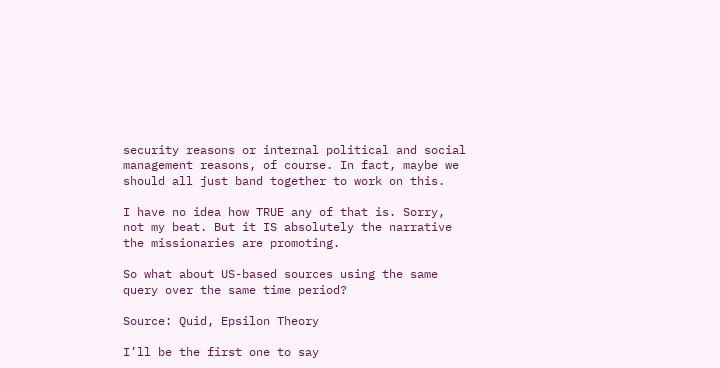security reasons or internal political and social management reasons, of course. In fact, maybe we should all just band together to work on this.

I have no idea how TRUE any of that is. Sorry, not my beat. But it IS absolutely the narrative the missionaries are promoting.

So what about US-based sources using the same query over the same time period?

Source: Quid, Epsilon Theory

I’ll be the first one to say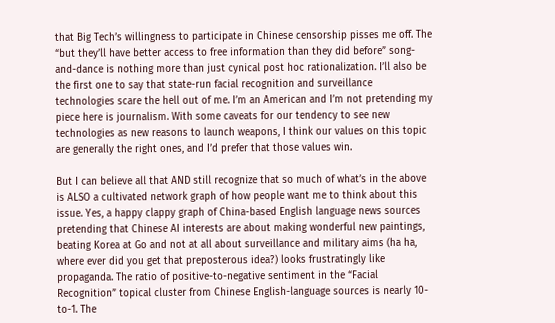that Big Tech’s willingness to participate in Chinese censorship pisses me off. The “but they’ll have better access to free information than they did before” song-and-dance is nothing more than just cynical post hoc rationalization. I’ll also be the first one to say that state-run facial recognition and surveillance technologies scare the hell out of me. I’m an American and I’m not pretending my piece here is journalism. With some caveats for our tendency to see new technologies as new reasons to launch weapons, I think our values on this topic are generally the right ones, and I’d prefer that those values win.

But I can believe all that AND still recognize that so much of what’s in the above is ALSO a cultivated network graph of how people want me to think about this issue. Yes, a happy clappy graph of China-based English language news sources pretending that Chinese AI interests are about making wonderful new paintings, beating Korea at Go and not at all about surveillance and military aims (ha ha, where ever did you get that preposterous idea?) looks frustratingly like propaganda. The ratio of positive-to-negative sentiment in the “Facial Recognition” topical cluster from Chinese English-language sources is nearly 10-to-1. The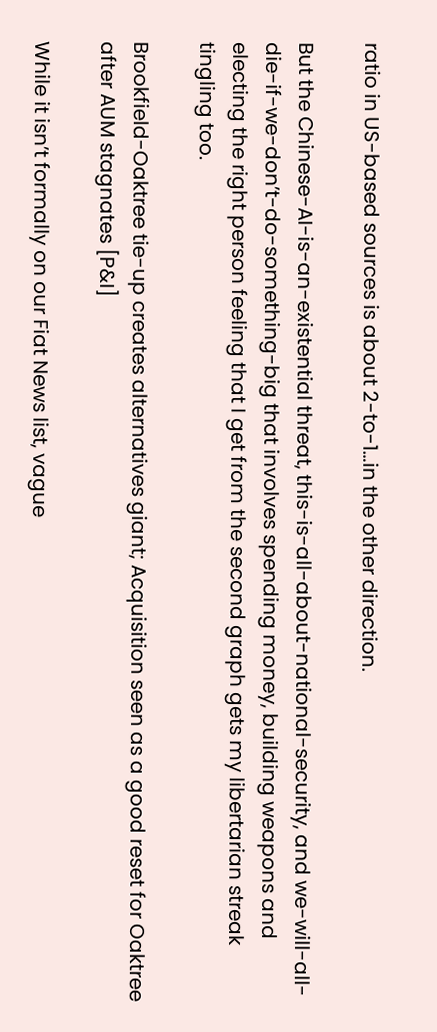ratio in US-based sources is about 2-to-1…in the other direction.

But the Chinese-AI-is-an-existential threat, this-is-all-about-national-security, and we-will-all-die-if-we-don’t-do-something-big that involves spending money, building weapons and electing the right person feeling that I get from the second graph gets my libertarian streak tingling too.

Brookfield-Oaktree tie-up creates alternatives giant; Acquisition seen as a good reset for Oaktree after AUM stagnates [P&I]

While it isn’t formally on our Fiat News list, vague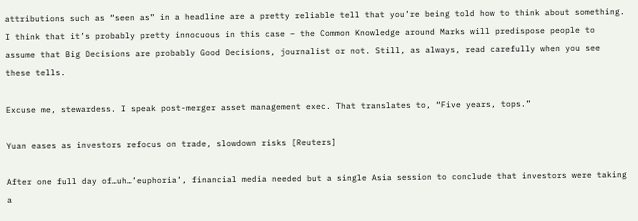attributions such as “seen as” in a headline are a pretty reliable tell that you’re being told how to think about something. I think that it’s probably pretty innocuous in this case – the Common Knowledge around Marks will predispose people to assume that Big Decisions are probably Good Decisions, journalist or not. Still, as always, read carefully when you see these tells.

Excuse me, stewardess. I speak post-merger asset management exec. That translates to, “Five years, tops.”

Yuan eases as investors refocus on trade, slowdown risks [Reuters]

After one full day of…uh…’euphoria’, financial media needed but a single Asia session to conclude that investors were taking a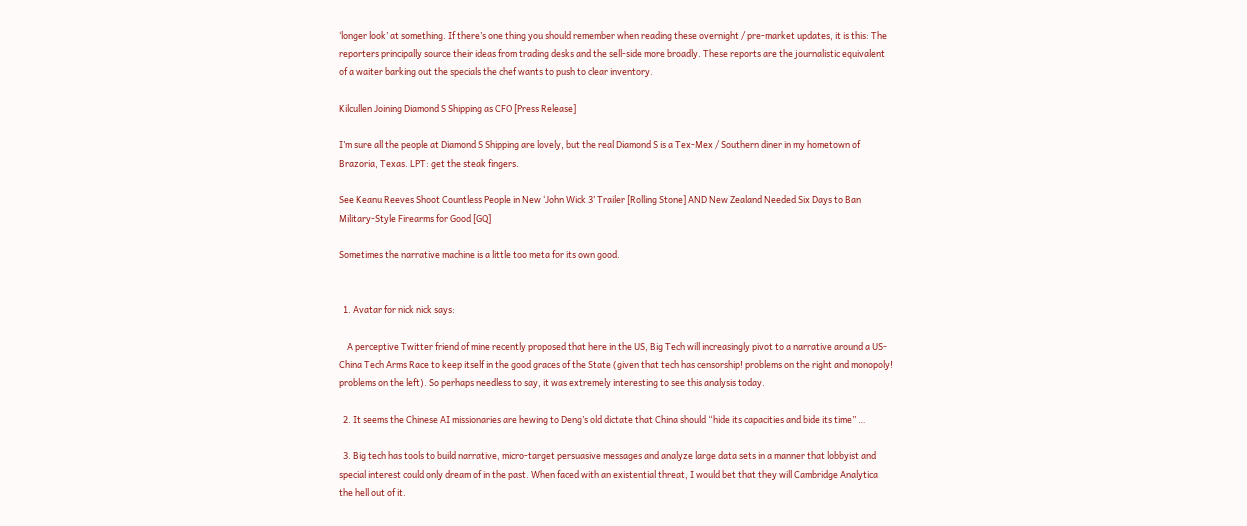‘longer look’ at something. If there’s one thing you should remember when reading these overnight / pre-market updates, it is this: The reporters principally source their ideas from trading desks and the sell-side more broadly. These reports are the journalistic equivalent of a waiter barking out the specials the chef wants to push to clear inventory.

Kilcullen Joining Diamond S Shipping as CFO [Press Release]

I’m sure all the people at Diamond S Shipping are lovely, but the real Diamond S is a Tex-Mex / Southern diner in my hometown of Brazoria, Texas. LPT: get the steak fingers.

See Keanu Reeves Shoot Countless People in New ‘John Wick 3’ Trailer [Rolling Stone] AND New Zealand Needed Six Days to Ban Military-Style Firearms for Good [GQ]

Sometimes the narrative machine is a little too meta for its own good.


  1. Avatar for nick nick says:

    A perceptive Twitter friend of mine recently proposed that here in the US, Big Tech will increasingly pivot to a narrative around a US-China Tech Arms Race to keep itself in the good graces of the State (given that tech has censorship! problems on the right and monopoly! problems on the left). So perhaps needless to say, it was extremely interesting to see this analysis today.

  2. It seems the Chinese AI missionaries are hewing to Deng’s old dictate that China should “hide its capacities and bide its time” …

  3. Big tech has tools to build narrative, micro-target persuasive messages and analyze large data sets in a manner that lobbyist and special interest could only dream of in the past. When faced with an existential threat, I would bet that they will Cambridge Analytica the hell out of it.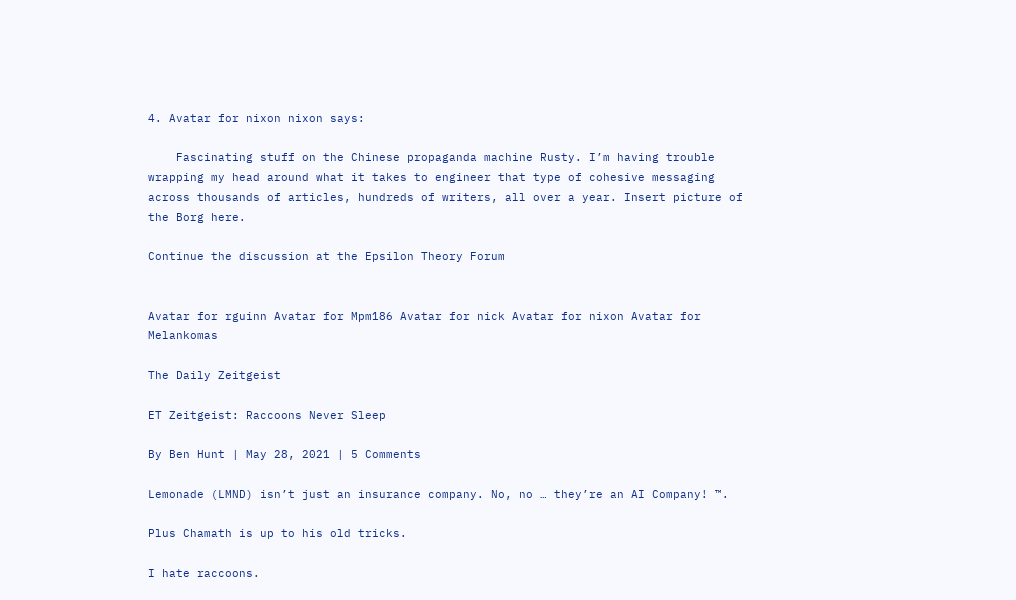4. Avatar for nixon nixon says:

    Fascinating stuff on the Chinese propaganda machine Rusty. I’m having trouble wrapping my head around what it takes to engineer that type of cohesive messaging across thousands of articles, hundreds of writers, all over a year. Insert picture of the Borg here.

Continue the discussion at the Epsilon Theory Forum


Avatar for rguinn Avatar for Mpm186 Avatar for nick Avatar for nixon Avatar for Melankomas

The Daily Zeitgeist

ET Zeitgeist: Raccoons Never Sleep

By Ben Hunt | May 28, 2021 | 5 Comments

Lemonade (LMND) isn’t just an insurance company. No, no … they’re an AI Company! ™.

Plus Chamath is up to his old tricks.

I hate raccoons.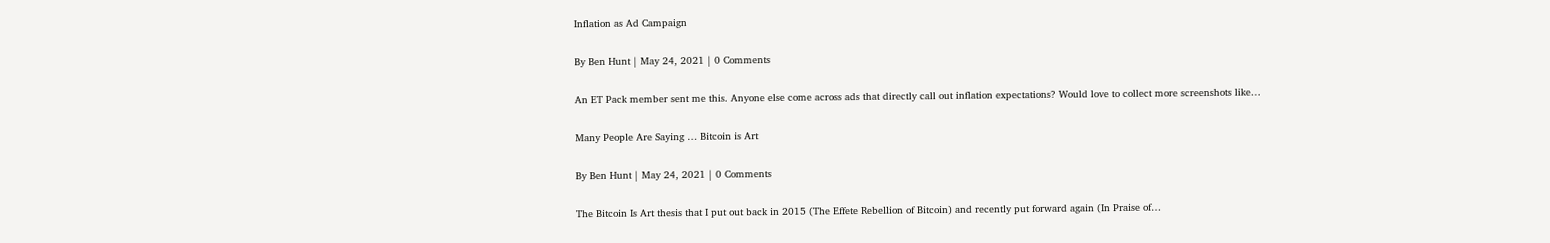Inflation as Ad Campaign

By Ben Hunt | May 24, 2021 | 0 Comments

An ET Pack member sent me this. Anyone else come across ads that directly call out inflation expectations? Would love to collect more screenshots like…

Many People Are Saying … Bitcoin is Art

By Ben Hunt | May 24, 2021 | 0 Comments

The Bitcoin Is Art thesis that I put out back in 2015 (The Effete Rebellion of Bitcoin) and recently put forward again (In Praise of…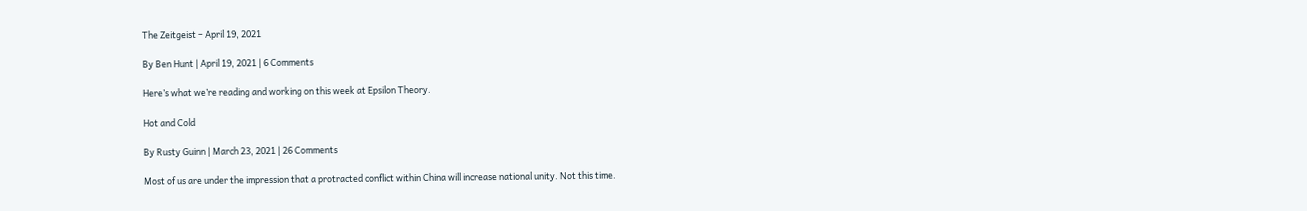The Zeitgeist – April 19, 2021

By Ben Hunt | April 19, 2021 | 6 Comments

Here’s what we’re reading and working on this week at Epsilon Theory.

Hot and Cold

By Rusty Guinn | March 23, 2021 | 26 Comments

Most of us are under the impression that a protracted conflict within China will increase national unity. Not this time.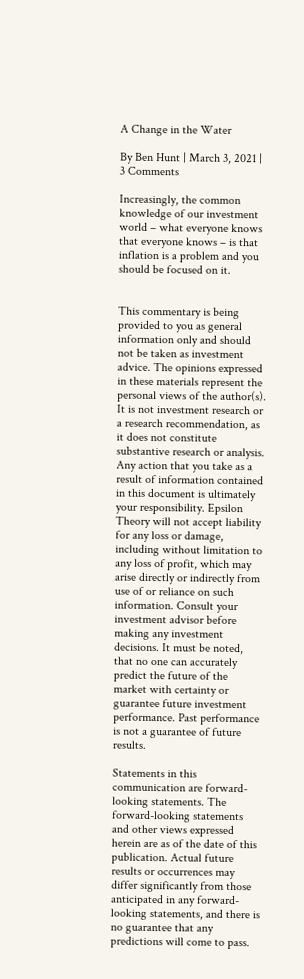A Change in the Water

By Ben Hunt | March 3, 2021 | 3 Comments

Increasingly, the common knowledge of our investment world – what everyone knows that everyone knows – is that inflation is a problem and you should be focused on it.


This commentary is being provided to you as general information only and should not be taken as investment advice. The opinions expressed in these materials represent the personal views of the author(s). It is not investment research or a research recommendation, as it does not constitute substantive research or analysis. Any action that you take as a result of information contained in this document is ultimately your responsibility. Epsilon Theory will not accept liability for any loss or damage, including without limitation to any loss of profit, which may arise directly or indirectly from use of or reliance on such information. Consult your investment advisor before making any investment decisions. It must be noted, that no one can accurately predict the future of the market with certainty or guarantee future investment performance. Past performance is not a guarantee of future results.

Statements in this communication are forward-looking statements. The forward-looking statements and other views expressed herein are as of the date of this publication. Actual future results or occurrences may differ significantly from those anticipated in any forward-looking statements, and there is no guarantee that any predictions will come to pass.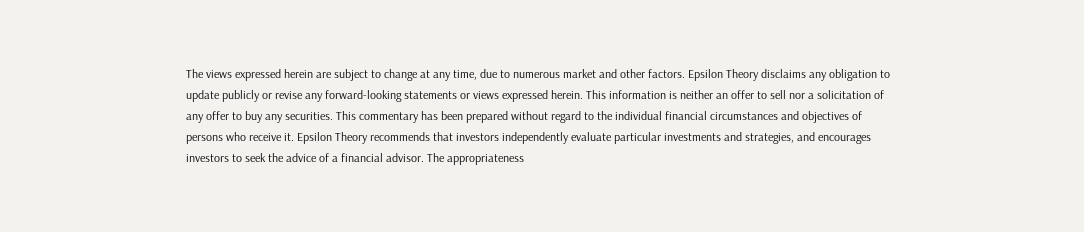The views expressed herein are subject to change at any time, due to numerous market and other factors. Epsilon Theory disclaims any obligation to update publicly or revise any forward-looking statements or views expressed herein. This information is neither an offer to sell nor a solicitation of any offer to buy any securities. This commentary has been prepared without regard to the individual financial circumstances and objectives of persons who receive it. Epsilon Theory recommends that investors independently evaluate particular investments and strategies, and encourages investors to seek the advice of a financial advisor. The appropriateness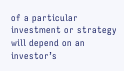of a particular investment or strategy will depend on an investor’s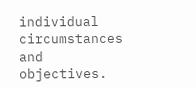individual circumstances and objectives.